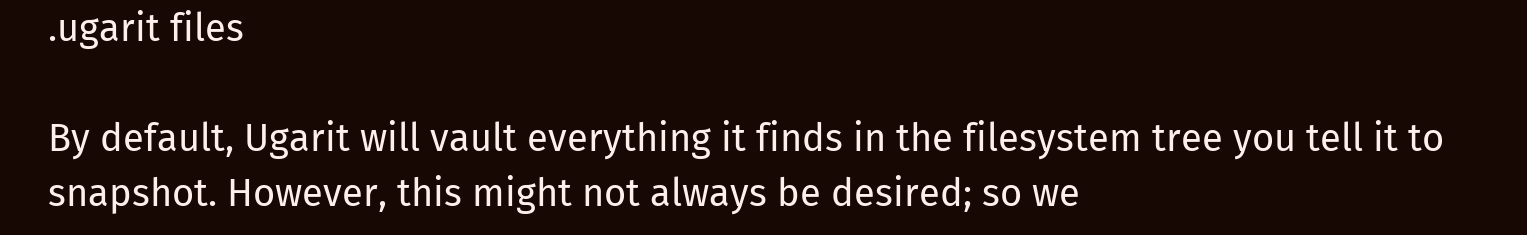.ugarit files

By default, Ugarit will vault everything it finds in the filesystem tree you tell it to snapshot. However, this might not always be desired; so we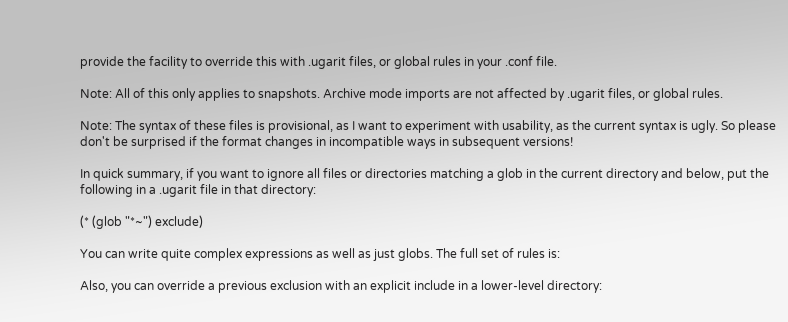provide the facility to override this with .ugarit files, or global rules in your .conf file.

Note: All of this only applies to snapshots. Archive mode imports are not affected by .ugarit files, or global rules.

Note: The syntax of these files is provisional, as I want to experiment with usability, as the current syntax is ugly. So please don't be surprised if the format changes in incompatible ways in subsequent versions!

In quick summary, if you want to ignore all files or directories matching a glob in the current directory and below, put the following in a .ugarit file in that directory:

(* (glob "*~") exclude)

You can write quite complex expressions as well as just globs. The full set of rules is:

Also, you can override a previous exclusion with an explicit include in a lower-level directory: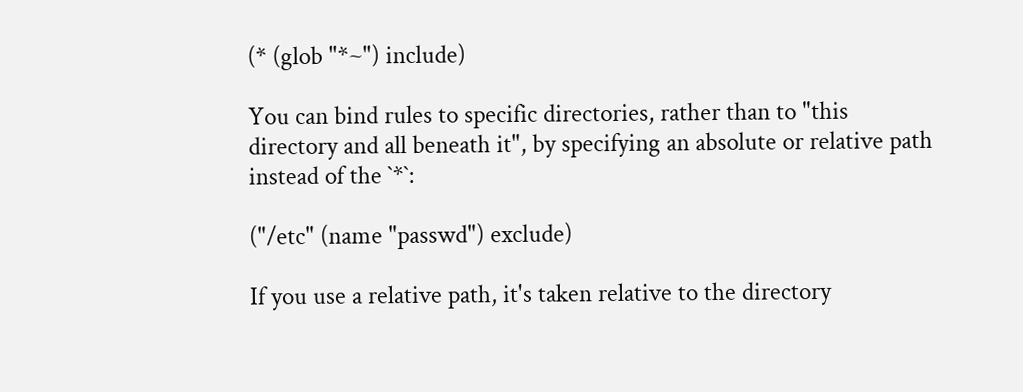(* (glob "*~") include)

You can bind rules to specific directories, rather than to "this directory and all beneath it", by specifying an absolute or relative path instead of the `*`:

("/etc" (name "passwd") exclude)

If you use a relative path, it's taken relative to the directory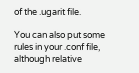of the .ugarit file.

You can also put some rules in your .conf file, although relative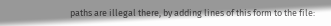paths are illegal there, by adding lines of this form to the file: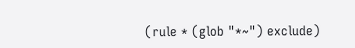(rule * (glob "*~") exclude)